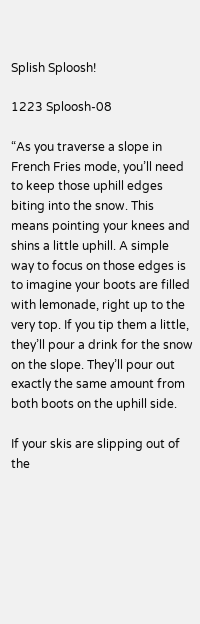Splish Sploosh!

1223 Sploosh-08

“As you traverse a slope in French Fries mode, you’ll need to keep those uphill edges biting into the snow. This means pointing your knees and shins a little uphill. A simple way to focus on those edges is to imagine your boots are filled with lemonade, right up to the very top. If you tip them a little, they’ll pour a drink for the snow on the slope. They’ll pour out exactly the same amount from both boots on the uphill side.

If your skis are slipping out of the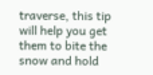traverse, this tip will help you get them to bite the snow and hold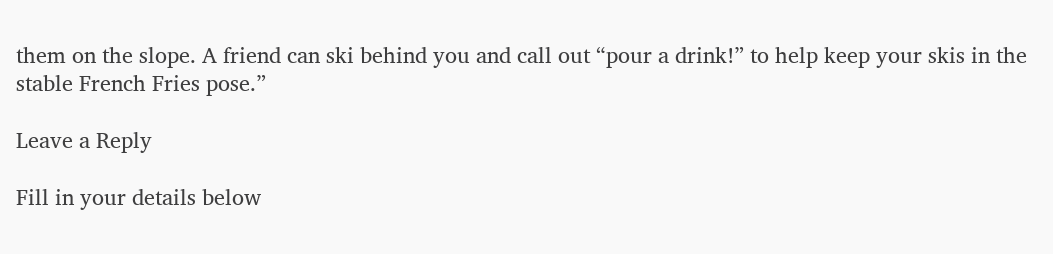them on the slope. A friend can ski behind you and call out “pour a drink!” to help keep your skis in the stable French Fries pose.”

Leave a Reply

Fill in your details below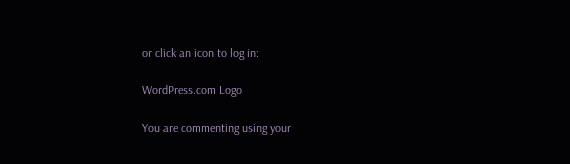or click an icon to log in:

WordPress.com Logo

You are commenting using your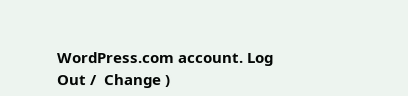WordPress.com account. Log Out /  Change )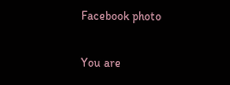Facebook photo

You are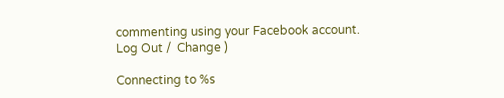commenting using your Facebook account. Log Out /  Change )

Connecting to %s